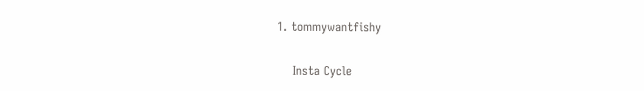1. tommywantfishy

    Insta Cycle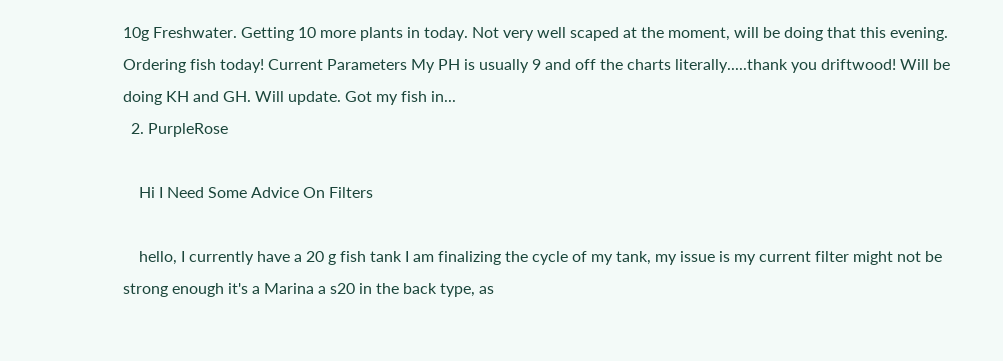10g Freshwater. Getting 10 more plants in today. Not very well scaped at the moment, will be doing that this evening. Ordering fish today! Current Parameters My PH is usually 9 and off the charts literally.....thank you driftwood! Will be doing KH and GH. Will update. Got my fish in...
  2. PurpleRose

    Hi I Need Some Advice On Filters

    hello, I currently have a 20 g fish tank I am finalizing the cycle of my tank, my issue is my current filter might not be strong enough it's a Marina a s20 in the back type, as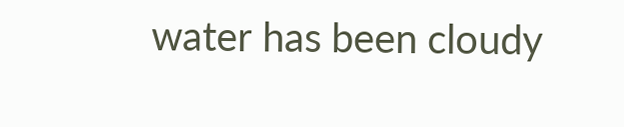water has been cloudy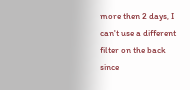more then 2 days, I can't use a different filter on the back since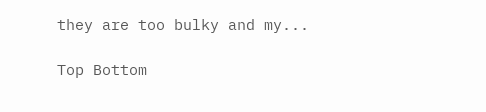they are too bulky and my...

Top Bottom